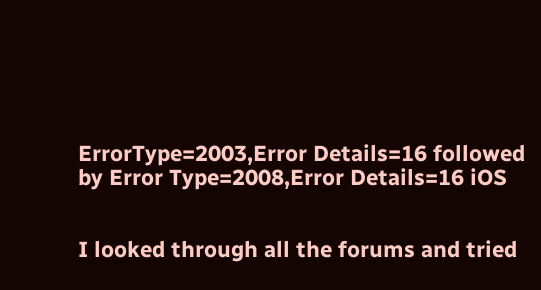ErrorType=2003,Error Details=16 followed by Error Type=2008,Error Details=16 iOS


I looked through all the forums and tried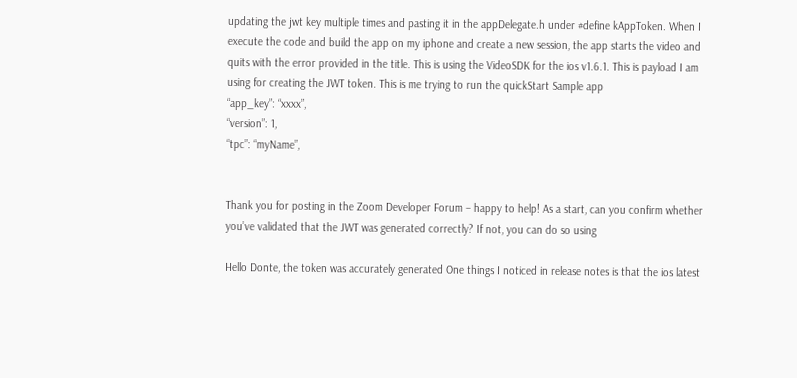updating the jwt key multiple times and pasting it in the appDelegate.h under #define kAppToken. When I execute the code and build the app on my iphone and create a new session, the app starts the video and quits with the error provided in the title. This is using the VideoSDK for the ios v1.6.1. This is payload I am using for creating the JWT token. This is me trying to run the quickStart Sample app
“app_key”: “xxxx”,
“version”: 1,
“tpc”: “myName”,


Thank you for posting in the Zoom Developer Forum – happy to help! As a start, can you confirm whether you’ve validated that the JWT was generated correctly? If not, you can do so using

Hello Donte, the token was accurately generated One things I noticed in release notes is that the ios latest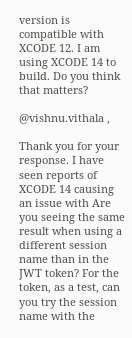version is compatible with XCODE 12. I am using XCODE 14 to build. Do you think that matters?

@vishnu.vithala ,

Thank you for your response. I have seen reports of XCODE 14 causing an issue with Are you seeing the same result when using a different session name than in the JWT token? For the token, as a test, can you try the session name with the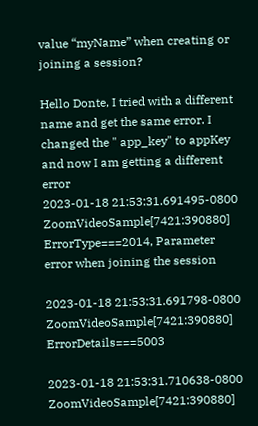value “myName” when creating or joining a session?

Hello Donte, I tried with a different name and get the same error. I changed the " app_key" to appKey and now I am getting a different error
2023-01-18 21:53:31.691495-0800 ZoomVideoSample[7421:390880] ErrorType===2014, Parameter error when joining the session

2023-01-18 21:53:31.691798-0800 ZoomVideoSample[7421:390880] ErrorDetails===5003

2023-01-18 21:53:31.710638-0800 ZoomVideoSample[7421:390880]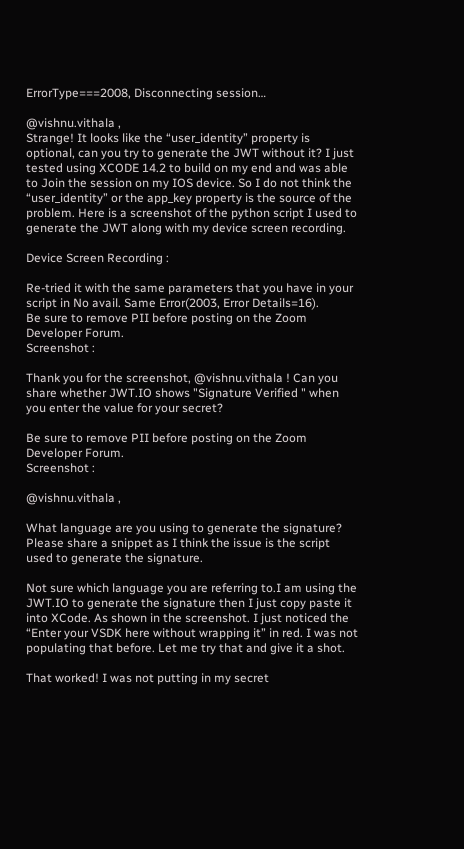ErrorType===2008, Disconnecting session…

@vishnu.vithala ,
Strange! It looks like the “user_identity” property is optional, can you try to generate the JWT without it? I just tested using XCODE 14.2 to build on my end and was able to Join the session on my IOS device. So I do not think the “user_identity” or the app_key property is the source of the problem. Here is a screenshot of the python script I used to generate the JWT along with my device screen recording.

Device Screen Recording :

Re-tried it with the same parameters that you have in your script in No avail. Same Error(2003, Error Details=16).
Be sure to remove PII before posting on the Zoom Developer Forum.
Screenshot :

Thank you for the screenshot, @vishnu.vithala ! Can you share whether JWT.IO shows "Signature Verified " when you enter the value for your secret?

Be sure to remove PII before posting on the Zoom Developer Forum.
Screenshot :

@vishnu.vithala ,

What language are you using to generate the signature? Please share a snippet as I think the issue is the script used to generate the signature.

Not sure which language you are referring to.I am using the JWT.IO to generate the signature then I just copy paste it into XCode. As shown in the screenshot. I just noticed the “Enter your VSDK here without wrapping it” in red. I was not populating that before. Let me try that and give it a shot.

That worked! I was not putting in my secret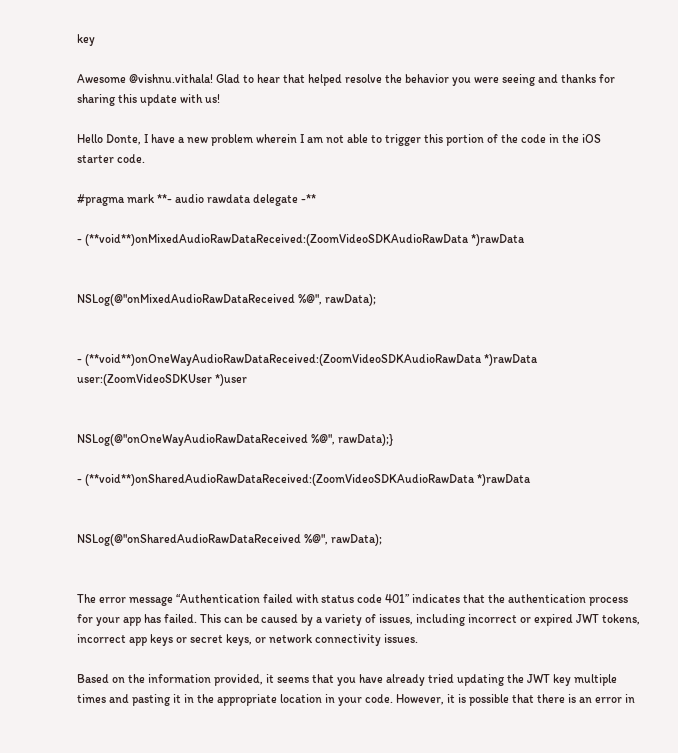key

Awesome @vishnu.vithala! Glad to hear that helped resolve the behavior you were seeing and thanks for sharing this update with us!

Hello Donte, I have a new problem wherein I am not able to trigger this portion of the code in the iOS starter code.

#pragma mark **- audio rawdata delegate -**

- (**void**)onMixedAudioRawDataReceived:(ZoomVideoSDKAudioRawData *)rawData


NSLog(@"onMixedAudioRawDataReceived %@", rawData);


- (**void**)onOneWayAudioRawDataReceived:(ZoomVideoSDKAudioRawData *)rawData user:(ZoomVideoSDKUser *)user


NSLog(@"onOneWayAudioRawDataReceived %@", rawData);}

- (**void**)onSharedAudioRawDataReceived:(ZoomVideoSDKAudioRawData *)rawData


NSLog(@"onSharedAudioRawDataReceived %@", rawData);


The error message “Authentication failed with status code 401” indicates that the authentication process for your app has failed. This can be caused by a variety of issues, including incorrect or expired JWT tokens, incorrect app keys or secret keys, or network connectivity issues.

Based on the information provided, it seems that you have already tried updating the JWT key multiple times and pasting it in the appropriate location in your code. However, it is possible that there is an error in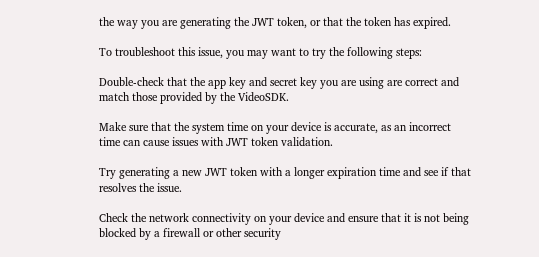the way you are generating the JWT token, or that the token has expired.

To troubleshoot this issue, you may want to try the following steps:

Double-check that the app key and secret key you are using are correct and match those provided by the VideoSDK.

Make sure that the system time on your device is accurate, as an incorrect time can cause issues with JWT token validation.

Try generating a new JWT token with a longer expiration time and see if that resolves the issue.

Check the network connectivity on your device and ensure that it is not being blocked by a firewall or other security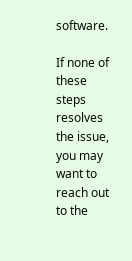software.

If none of these steps resolves the issue, you may want to reach out to the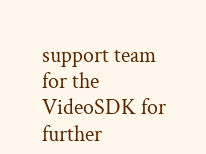support team for the VideoSDK for further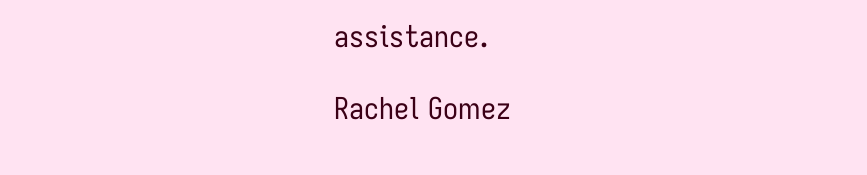assistance.

Rachel Gomez